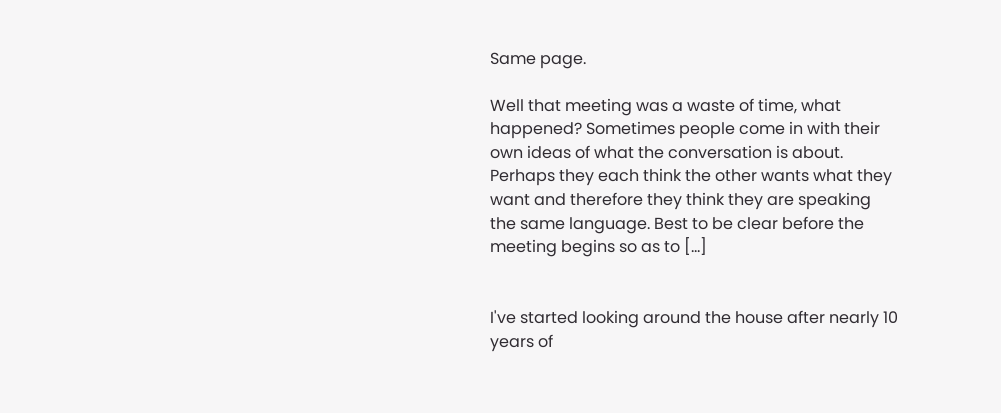Same page.

Well that meeting was a waste of time, what happened? Sometimes people come in with their own ideas of what the conversation is about. Perhaps they each think the other wants what they want and therefore they think they are speaking the same language. Best to be clear before the meeting begins so as to [...]


I've started looking around the house after nearly 10 years of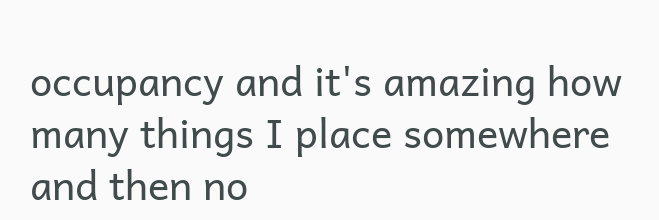occupancy and it's amazing how many things I place somewhere and then no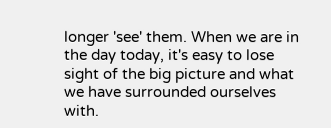longer 'see' them. When we are in the day today, it's easy to lose sight of the big picture and what we have surrounded ourselves with.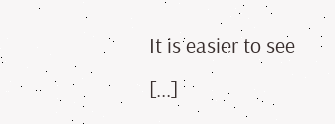It is easier to see [...]